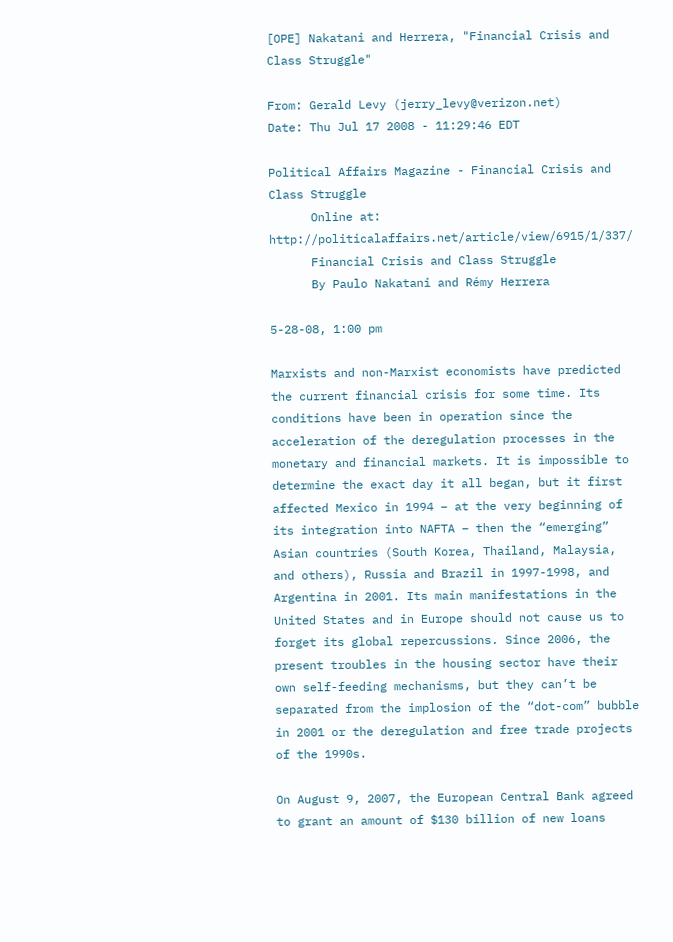[OPE] Nakatani and Herrera, "Financial Crisis and Class Struggle"

From: Gerald Levy (jerry_levy@verizon.net)
Date: Thu Jul 17 2008 - 11:29:46 EDT

Political Affairs Magazine - Financial Crisis and Class Struggle
      Online at: http://politicalaffairs.net/article/view/6915/1/337/
      Financial Crisis and Class Struggle
      By Paulo Nakatani and Rémy Herrera

5-28-08, 1:00 pm

Marxists and non-Marxist economists have predicted the current financial crisis for some time. Its conditions have been in operation since the acceleration of the deregulation processes in the monetary and financial markets. It is impossible to determine the exact day it all began, but it first affected Mexico in 1994 – at the very beginning of its integration into NAFTA – then the “emerging” Asian countries (South Korea, Thailand, Malaysia, and others), Russia and Brazil in 1997-1998, and Argentina in 2001. Its main manifestations in the United States and in Europe should not cause us to forget its global repercussions. Since 2006, the present troubles in the housing sector have their own self-feeding mechanisms, but they can’t be separated from the implosion of the “dot-com” bubble in 2001 or the deregulation and free trade projects of the 1990s.

On August 9, 2007, the European Central Bank agreed to grant an amount of $130 billion of new loans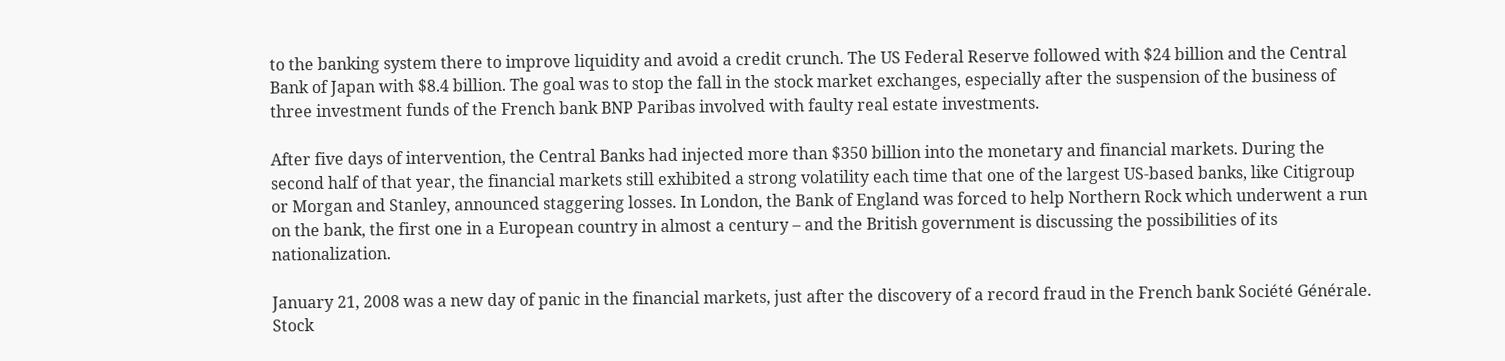to the banking system there to improve liquidity and avoid a credit crunch. The US Federal Reserve followed with $24 billion and the Central Bank of Japan with $8.4 billion. The goal was to stop the fall in the stock market exchanges, especially after the suspension of the business of three investment funds of the French bank BNP Paribas involved with faulty real estate investments.

After five days of intervention, the Central Banks had injected more than $350 billion into the monetary and financial markets. During the second half of that year, the financial markets still exhibited a strong volatility each time that one of the largest US-based banks, like Citigroup or Morgan and Stanley, announced staggering losses. In London, the Bank of England was forced to help Northern Rock which underwent a run on the bank, the first one in a European country in almost a century – and the British government is discussing the possibilities of its nationalization.

January 21, 2008 was a new day of panic in the financial markets, just after the discovery of a record fraud in the French bank Société Générale. Stock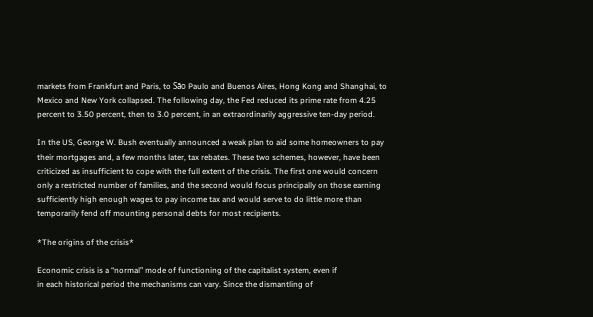markets from Frankfurt and Paris, to São Paulo and Buenos Aires, Hong Kong and Shanghai, to Mexico and New York collapsed. The following day, the Fed reduced its prime rate from 4.25 percent to 3.50 percent, then to 3.0 percent, in an extraordinarily aggressive ten-day period.

In the US, George W. Bush eventually announced a weak plan to aid some homeowners to pay their mortgages and, a few months later, tax rebates. These two schemes, however, have been criticized as insufficient to cope with the full extent of the crisis. The first one would concern only a restricted number of families, and the second would focus principally on those earning sufficiently high enough wages to pay income tax and would serve to do little more than temporarily fend off mounting personal debts for most recipients.

*The origins of the crisis*

Economic crisis is a “normal” mode of functioning of the capitalist system, even if
in each historical period the mechanisms can vary. Since the dismantling of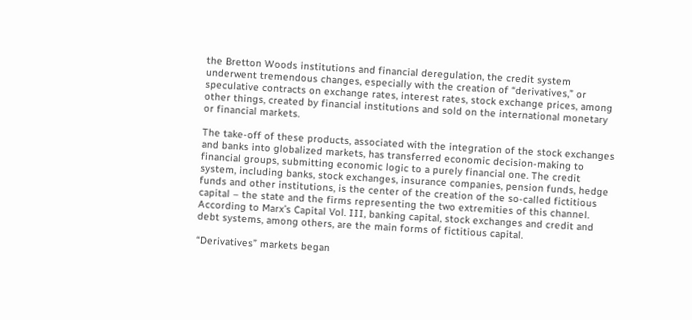the Bretton Woods institutions and financial deregulation, the credit system underwent tremendous changes, especially with the creation of “derivatives,” or speculative contracts on exchange rates, interest rates, stock exchange prices, among other things, created by financial institutions and sold on the international monetary or financial markets.

The take-off of these products, associated with the integration of the stock exchanges and banks into globalized markets, has transferred economic decision-making to financial groups, submitting economic logic to a purely financial one. The credit system, including banks, stock exchanges, insurance companies, pension funds, hedge funds and other institutions, is the center of the creation of the so-called fictitious capital – the state and the firms representing the two extremities of this channel. According to Marx’s Capital Vol. III, banking capital, stock exchanges and credit and debt systems, among others, are the main forms of fictitious capital.

“Derivatives” markets began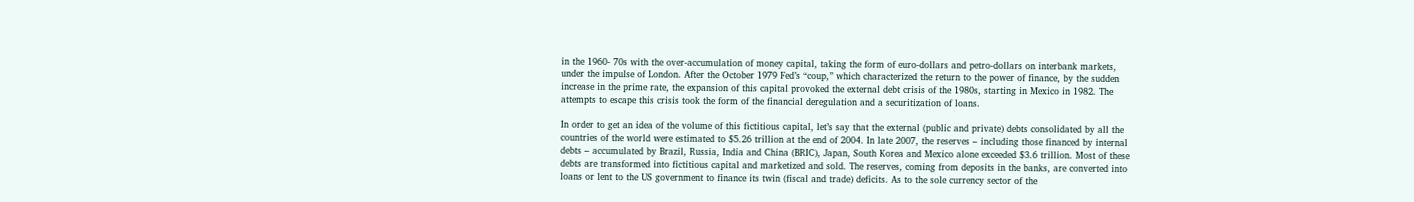in the 1960- 70s with the over-accumulation of money capital, taking the form of euro-dollars and petro-dollars on interbank markets, under the impulse of London. After the October 1979 Fed’s “coup,” which characterized the return to the power of finance, by the sudden increase in the prime rate, the expansion of this capital provoked the external debt crisis of the 1980s, starting in Mexico in 1982. The attempts to escape this crisis took the form of the financial deregulation and a securitization of loans.

In order to get an idea of the volume of this fictitious capital, let’s say that the external (public and private) debts consolidated by all the countries of the world were estimated to $5.26 trillion at the end of 2004. In late 2007, the reserves – including those financed by internal debts – accumulated by Brazil, Russia, India and China (BRIC), Japan, South Korea and Mexico alone exceeded $3.6 trillion. Most of these debts are transformed into fictitious capital and marketized and sold. The reserves, coming from deposits in the banks, are converted into loans or lent to the US government to finance its twin (fiscal and trade) deficits. As to the sole currency sector of the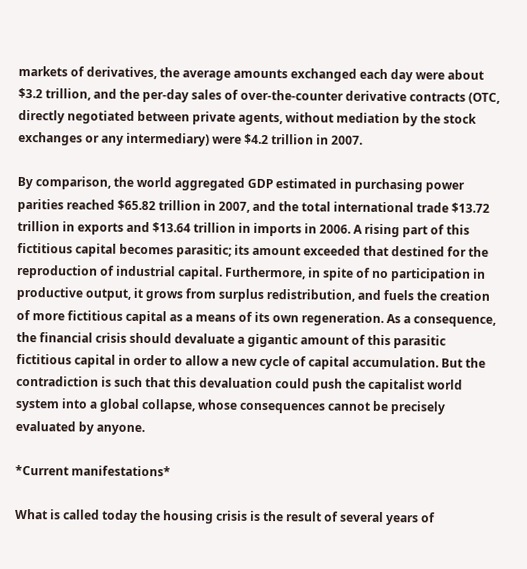markets of derivatives, the average amounts exchanged each day were about $3.2 trillion, and the per-day sales of over-the-counter derivative contracts (OTC, directly negotiated between private agents, without mediation by the stock exchanges or any intermediary) were $4.2 trillion in 2007.

By comparison, the world aggregated GDP estimated in purchasing power parities reached $65.82 trillion in 2007, and the total international trade $13.72 trillion in exports and $13.64 trillion in imports in 2006. A rising part of this fictitious capital becomes parasitic; its amount exceeded that destined for the reproduction of industrial capital. Furthermore, in spite of no participation in productive output, it grows from surplus redistribution, and fuels the creation of more fictitious capital as a means of its own regeneration. As a consequence, the financial crisis should devaluate a gigantic amount of this parasitic fictitious capital in order to allow a new cycle of capital accumulation. But the contradiction is such that this devaluation could push the capitalist world system into a global collapse, whose consequences cannot be precisely evaluated by anyone.

*Current manifestations*

What is called today the housing crisis is the result of several years of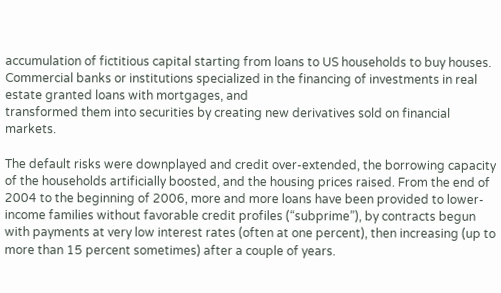accumulation of fictitious capital starting from loans to US households to buy houses. Commercial banks or institutions specialized in the financing of investments in real estate granted loans with mortgages, and
transformed them into securities by creating new derivatives sold on financial markets.

The default risks were downplayed and credit over-extended, the borrowing capacity of the households artificially boosted, and the housing prices raised. From the end of 2004 to the beginning of 2006, more and more loans have been provided to lower-income families without favorable credit profiles (“subprime”), by contracts begun with payments at very low interest rates (often at one percent), then increasing (up to more than 15 percent sometimes) after a couple of years.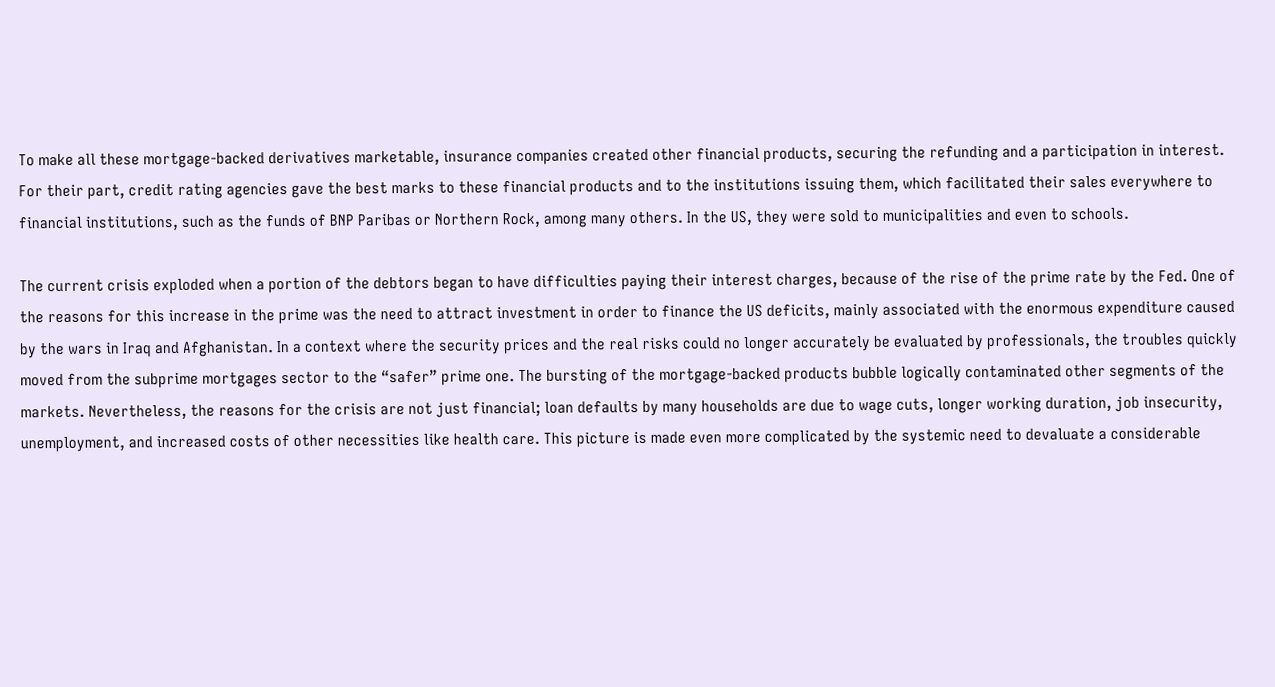To make all these mortgage-backed derivatives marketable, insurance companies created other financial products, securing the refunding and a participation in interest. For their part, credit rating agencies gave the best marks to these financial products and to the institutions issuing them, which facilitated their sales everywhere to financial institutions, such as the funds of BNP Paribas or Northern Rock, among many others. In the US, they were sold to municipalities and even to schools.

The current crisis exploded when a portion of the debtors began to have difficulties paying their interest charges, because of the rise of the prime rate by the Fed. One of the reasons for this increase in the prime was the need to attract investment in order to finance the US deficits, mainly associated with the enormous expenditure caused by the wars in Iraq and Afghanistan. In a context where the security prices and the real risks could no longer accurately be evaluated by professionals, the troubles quickly moved from the subprime mortgages sector to the “safer” prime one. The bursting of the mortgage-backed products bubble logically contaminated other segments of the markets. Nevertheless, the reasons for the crisis are not just financial; loan defaults by many households are due to wage cuts, longer working duration, job insecurity, unemployment, and increased costs of other necessities like health care. This picture is made even more complicated by the systemic need to devaluate a considerable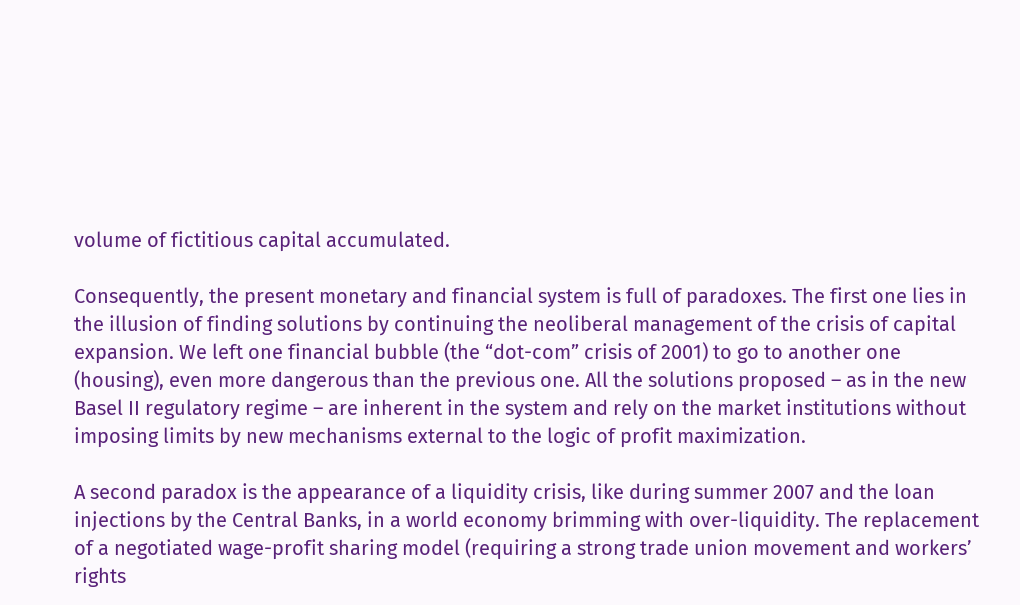volume of fictitious capital accumulated.

Consequently, the present monetary and financial system is full of paradoxes. The first one lies in the illusion of finding solutions by continuing the neoliberal management of the crisis of capital expansion. We left one financial bubble (the “dot-com” crisis of 2001) to go to another one (housing), even more dangerous than the previous one. All the solutions proposed – as in the new Basel II regulatory regime – are inherent in the system and rely on the market institutions without imposing limits by new mechanisms external to the logic of profit maximization.

A second paradox is the appearance of a liquidity crisis, like during summer 2007 and the loan injections by the Central Banks, in a world economy brimming with over-liquidity. The replacement of a negotiated wage-profit sharing model (requiring a strong trade union movement and workers’ rights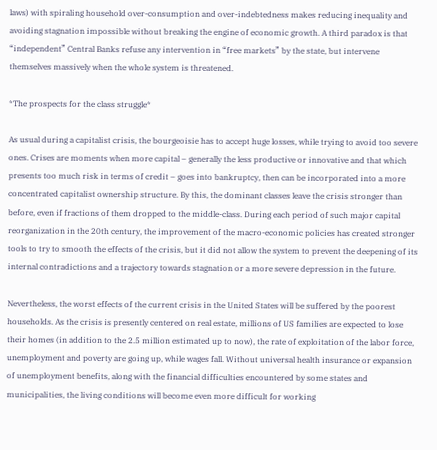laws) with spiraling household over-consumption and over-indebtedness makes reducing inequality and avoiding stagnation impossible without breaking the engine of economic growth. A third paradox is that “independent” Central Banks refuse any intervention in “free markets” by the state, but intervene themselves massively when the whole system is threatened.

*The prospects for the class struggle*

As usual during a capitalist crisis, the bourgeoisie has to accept huge losses, while trying to avoid too severe ones. Crises are moments when more capital – generally the less productive or innovative and that which presents too much risk in terms of credit – goes into bankruptcy, then can be incorporated into a more concentrated capitalist ownership structure. By this, the dominant classes leave the crisis stronger than before, even if fractions of them dropped to the middle-class. During each period of such major capital reorganization in the 20th century, the improvement of the macro-economic policies has created stronger tools to try to smooth the effects of the crisis, but it did not allow the system to prevent the deepening of its internal contradictions and a trajectory towards stagnation or a more severe depression in the future.

Nevertheless, the worst effects of the current crisis in the United States will be suffered by the poorest households. As the crisis is presently centered on real estate, millions of US families are expected to lose their homes (in addition to the 2.5 million estimated up to now), the rate of exploitation of the labor force, unemployment and poverty are going up, while wages fall. Without universal health insurance or expansion of unemployment benefits, along with the financial difficulties encountered by some states and municipalities, the living conditions will become even more difficult for working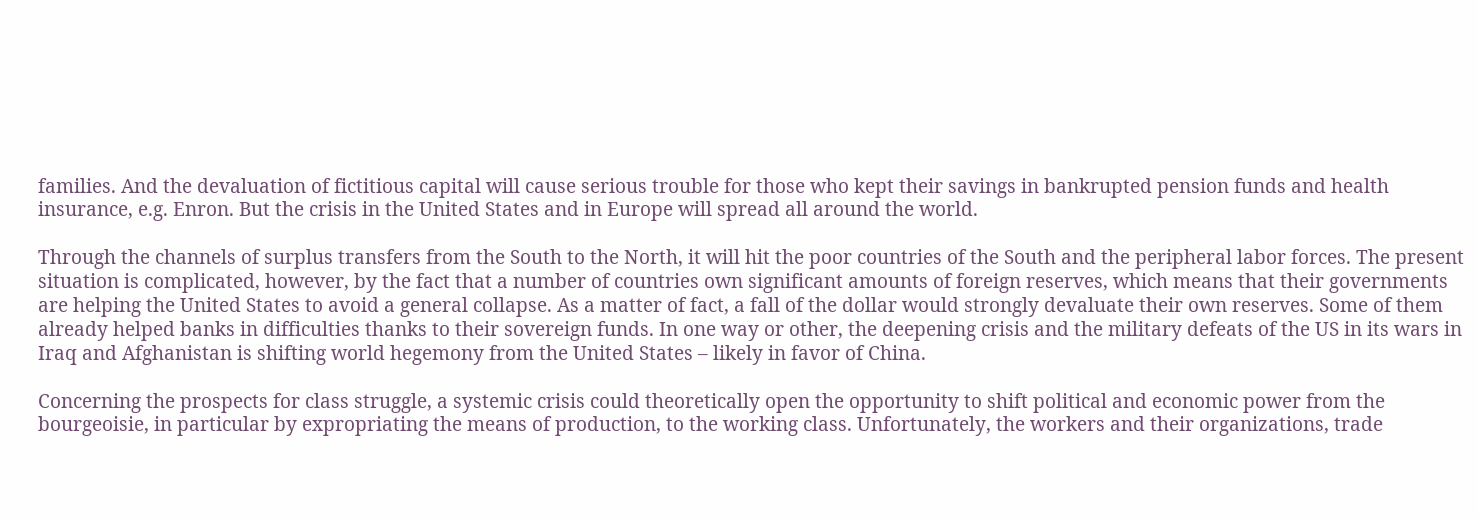families. And the devaluation of fictitious capital will cause serious trouble for those who kept their savings in bankrupted pension funds and health insurance, e.g. Enron. But the crisis in the United States and in Europe will spread all around the world.

Through the channels of surplus transfers from the South to the North, it will hit the poor countries of the South and the peripheral labor forces. The present situation is complicated, however, by the fact that a number of countries own significant amounts of foreign reserves, which means that their governments are helping the United States to avoid a general collapse. As a matter of fact, a fall of the dollar would strongly devaluate their own reserves. Some of them already helped banks in difficulties thanks to their sovereign funds. In one way or other, the deepening crisis and the military defeats of the US in its wars in Iraq and Afghanistan is shifting world hegemony from the United States – likely in favor of China.

Concerning the prospects for class struggle, a systemic crisis could theoretically open the opportunity to shift political and economic power from the bourgeoisie, in particular by expropriating the means of production, to the working class. Unfortunately, the workers and their organizations, trade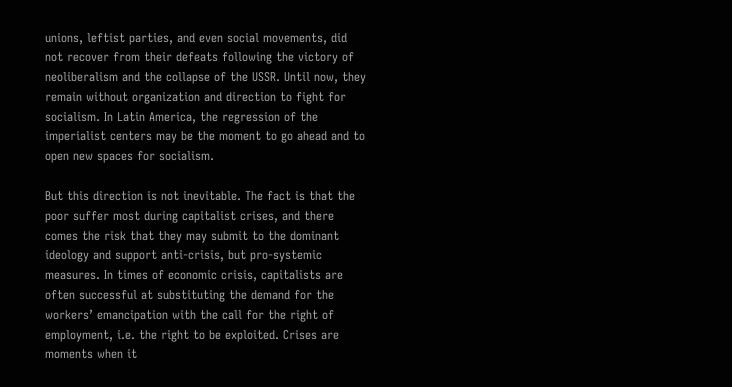unions, leftist parties, and even social movements, did not recover from their defeats following the victory of neoliberalism and the collapse of the USSR. Until now, they remain without organization and direction to fight for socialism. In Latin America, the regression of the imperialist centers may be the moment to go ahead and to open new spaces for socialism.

But this direction is not inevitable. The fact is that the poor suffer most during capitalist crises, and there comes the risk that they may submit to the dominant ideology and support anti-crisis, but pro-systemic measures. In times of economic crisis, capitalists are often successful at substituting the demand for the workers’ emancipation with the call for the right of employment, i.e. the right to be exploited. Crises are moments when it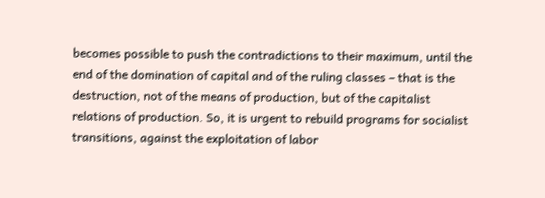becomes possible to push the contradictions to their maximum, until the end of the domination of capital and of the ruling classes – that is the destruction, not of the means of production, but of the capitalist relations of production. So, it is urgent to rebuild programs for socialist transitions, against the exploitation of labor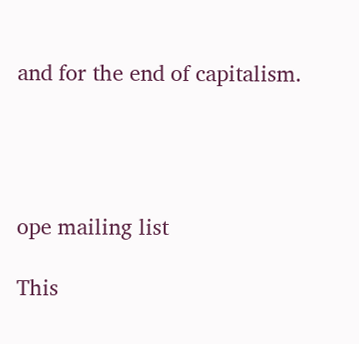and for the end of capitalism.




ope mailing list

This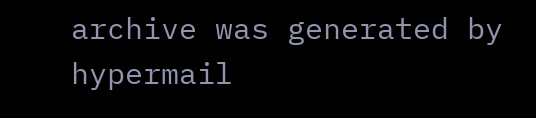archive was generated by hypermail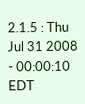2.1.5 : Thu Jul 31 2008 - 00:00:10 EDT